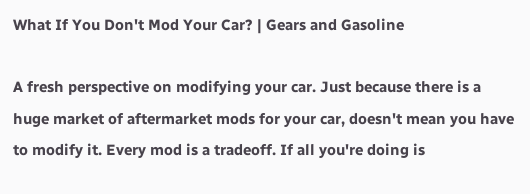What If You Don't Mod Your Car? | Gears and Gasoline

A fresh perspective on modifying your car. Just because there is a huge market of aftermarket mods for your car, doesn't mean you have to modify it. Every mod is a tradeoff. If all you're doing is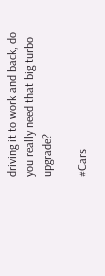driving it to work and back, do you really need that big turbo upgrade?

#Cars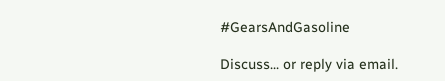#GearsAndGasoline

Discuss... or reply via email.